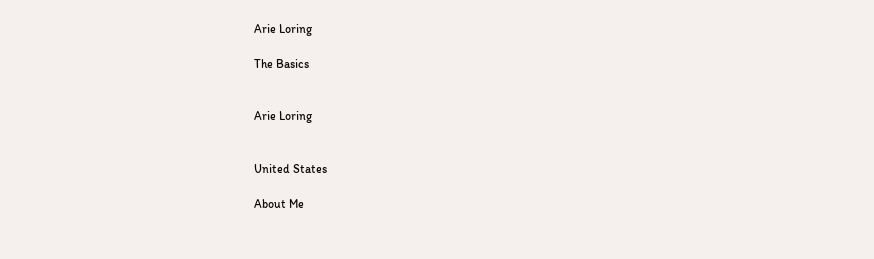Arie Loring

The Basics


Arie Loring


United States

About Me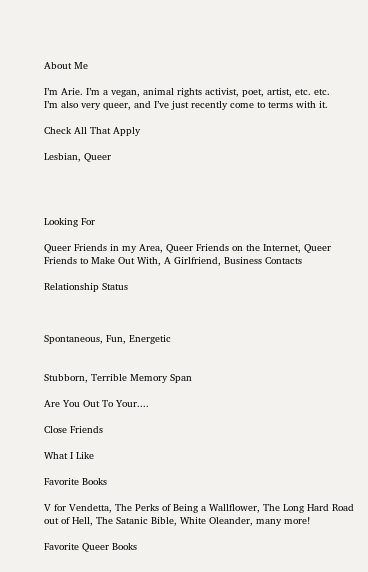About Me

I’m Arie. I’m a vegan, animal rights activist, poet, artist, etc. etc.
I’m also very queer, and I’ve just recently come to terms with it.

Check All That Apply

Lesbian, Queer




Looking For

Queer Friends in my Area, Queer Friends on the Internet, Queer Friends to Make Out With, A Girlfriend, Business Contacts

Relationship Status



Spontaneous, Fun, Energetic


Stubborn, Terrible Memory Span

Are You Out To Your....

Close Friends

What I Like

Favorite Books

V for Vendetta, The Perks of Being a Wallflower, The Long Hard Road out of Hell, The Satanic Bible, White Oleander, many more!

Favorite Queer Books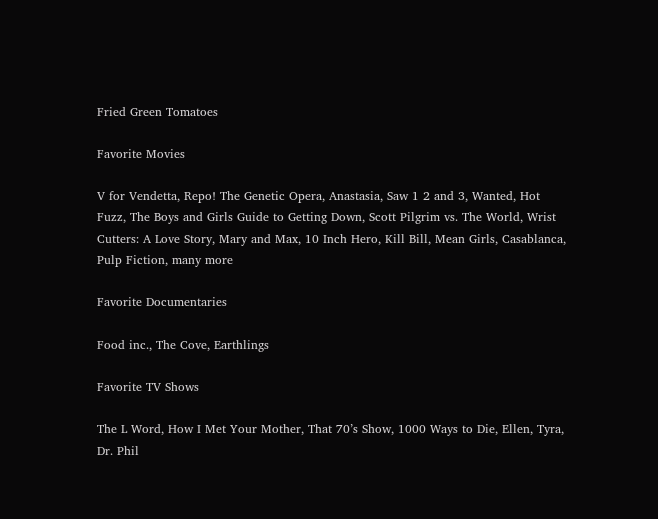Fried Green Tomatoes

Favorite Movies

V for Vendetta, Repo! The Genetic Opera, Anastasia, Saw 1 2 and 3, Wanted, Hot Fuzz, The Boys and Girls Guide to Getting Down, Scott Pilgrim vs. The World, Wrist Cutters: A Love Story, Mary and Max, 10 Inch Hero, Kill Bill, Mean Girls, Casablanca, Pulp Fiction, many more

Favorite Documentaries

Food inc., The Cove, Earthlings

Favorite TV Shows

The L Word, How I Met Your Mother, That 70’s Show, 1000 Ways to Die, Ellen, Tyra, Dr. Phil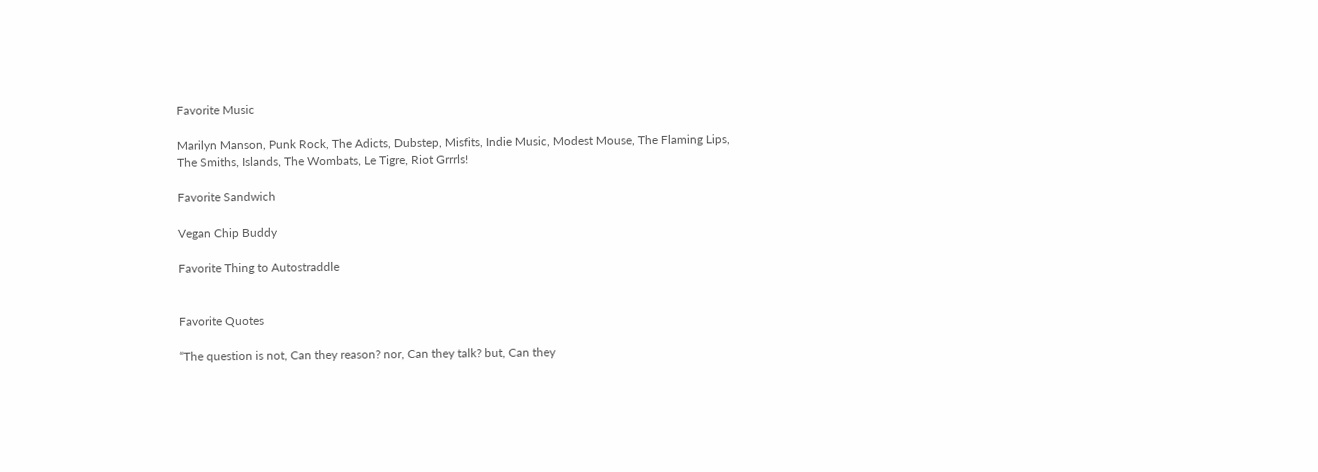Favorite Music

Marilyn Manson, Punk Rock, The Adicts, Dubstep, Misfits, Indie Music, Modest Mouse, The Flaming Lips, The Smiths, Islands, The Wombats, Le Tigre, Riot Grrrls!

Favorite Sandwich

Vegan Chip Buddy

Favorite Thing to Autostraddle


Favorite Quotes

“The question is not, Can they reason? nor, Can they talk? but, Can they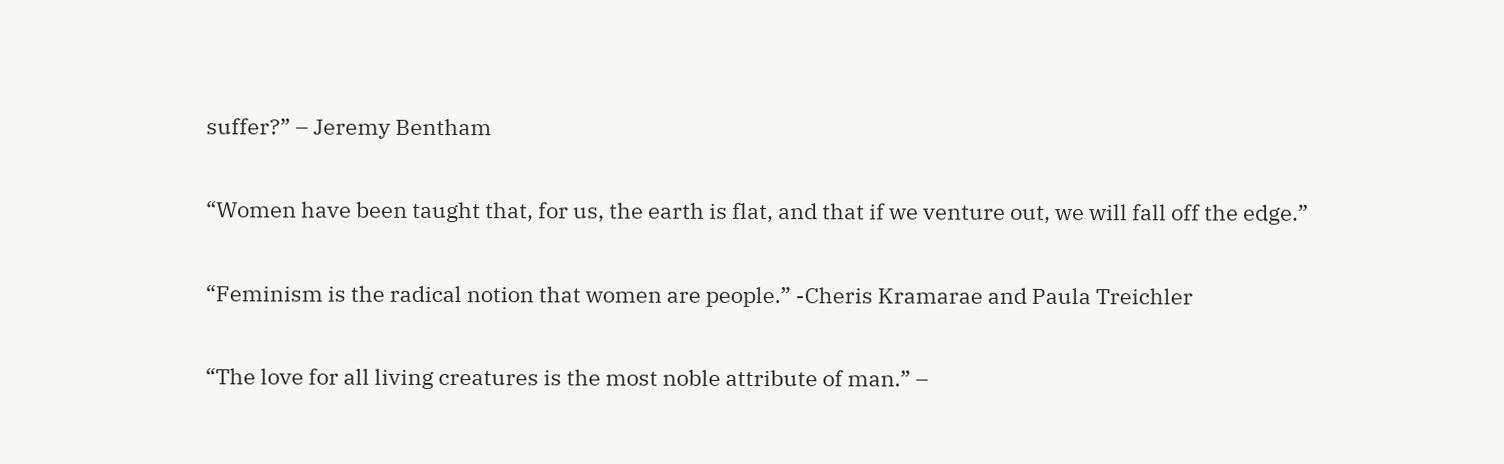suffer?” – Jeremy Bentham

“Women have been taught that, for us, the earth is flat, and that if we venture out, we will fall off the edge.”

“Feminism is the radical notion that women are people.” -Cheris Kramarae and Paula Treichler

“The love for all living creatures is the most noble attribute of man.” –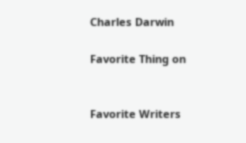Charles Darwin

Favorite Thing on


Favorite Writers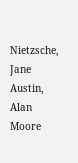Nietzsche, Jane Austin, Alan Moore